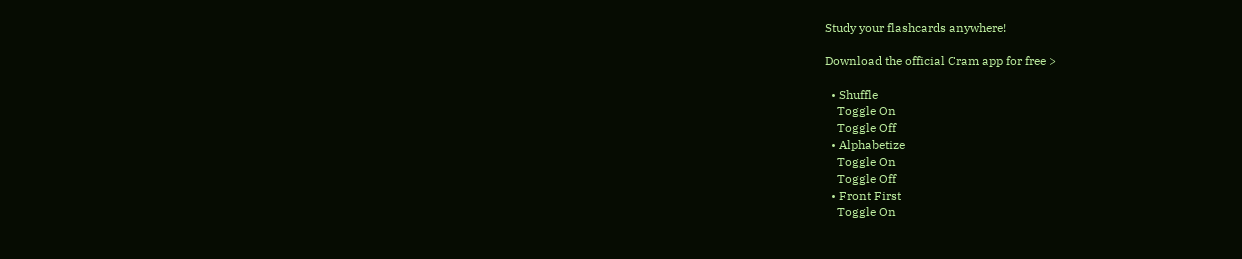Study your flashcards anywhere!

Download the official Cram app for free >

  • Shuffle
    Toggle On
    Toggle Off
  • Alphabetize
    Toggle On
    Toggle Off
  • Front First
    Toggle On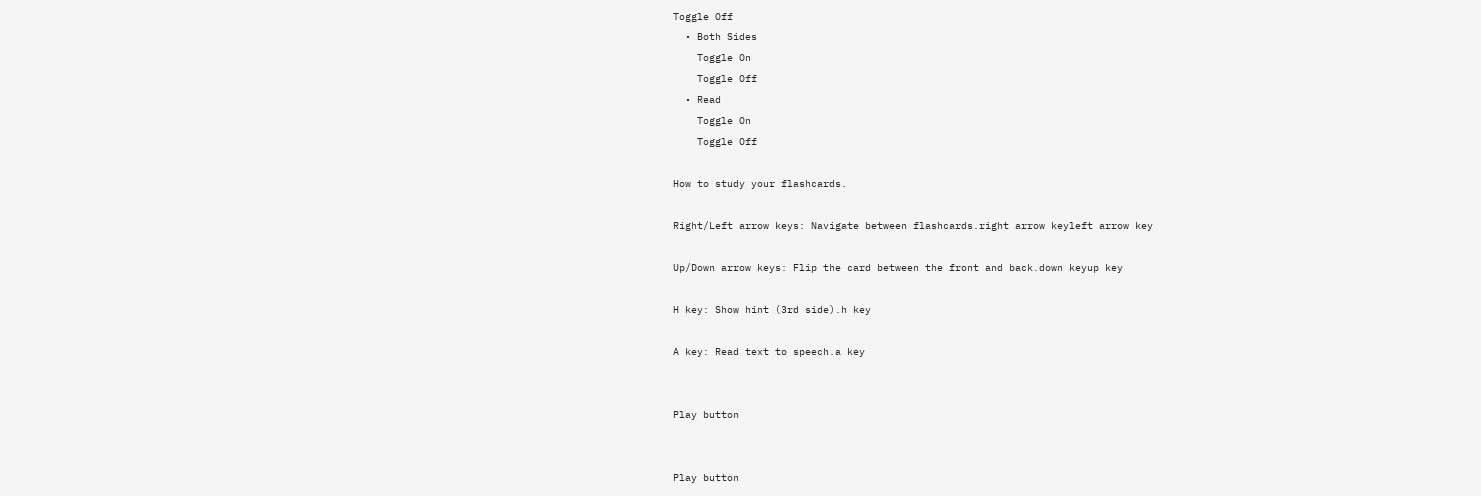Toggle Off
  • Both Sides
    Toggle On
    Toggle Off
  • Read
    Toggle On
    Toggle Off

How to study your flashcards.

Right/Left arrow keys: Navigate between flashcards.right arrow keyleft arrow key

Up/Down arrow keys: Flip the card between the front and back.down keyup key

H key: Show hint (3rd side).h key

A key: Read text to speech.a key


Play button


Play button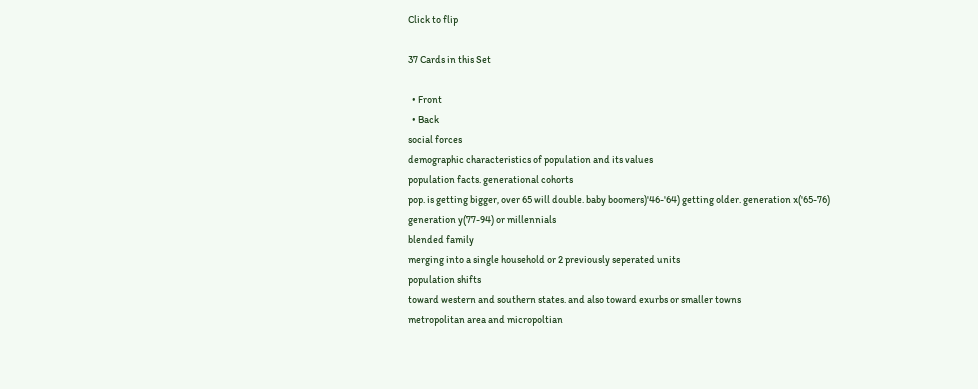Click to flip

37 Cards in this Set

  • Front
  • Back
social forces
demographic characteristics of population and its values
population facts. generational cohorts
pop. is getting bigger, over 65 will double. baby boomers)'46-'64) getting older. generation x('65-76)
generation y(77-94) or millennials
blended family
merging into a single household or 2 previously seperated units
population shifts
toward western and southern states. and also toward exurbs or smaller towns
metropolitan area and micropoltian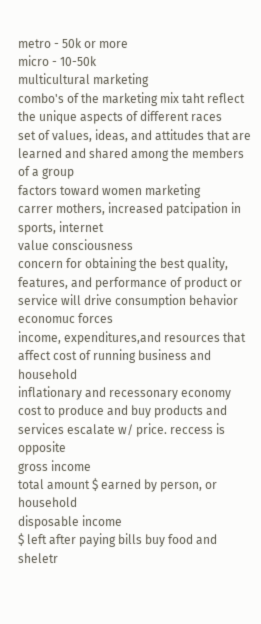metro - 50k or more
micro - 10-50k
multicultural marketing
combo's of the marketing mix taht reflect the unique aspects of different races
set of values, ideas, and attitudes that are learned and shared among the members of a group
factors toward women marketing
carrer mothers, increased patcipation in sports, internet
value consciousness
concern for obtaining the best quality, features, and performance of product or service will drive consumption behavior
economuc forces
income, expenditures,and resources that affect cost of running business and household
inflationary and recessonary economy
cost to produce and buy products and services escalate w/ price. reccess is opposite
gross income
total amount $ earned by person, or household
disposable income
$ left after paying bills buy food and sheletr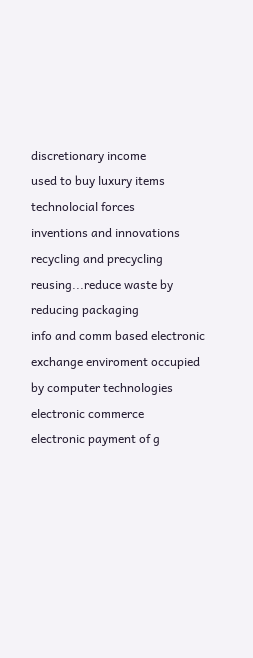discretionary income
used to buy luxury items
technolocial forces
inventions and innovations
recycling and precycling
reusing...reduce waste by reducing packaging
info and comm based electronic exchange enviroment occupied by computer technologies
electronic commerce
electronic payment of g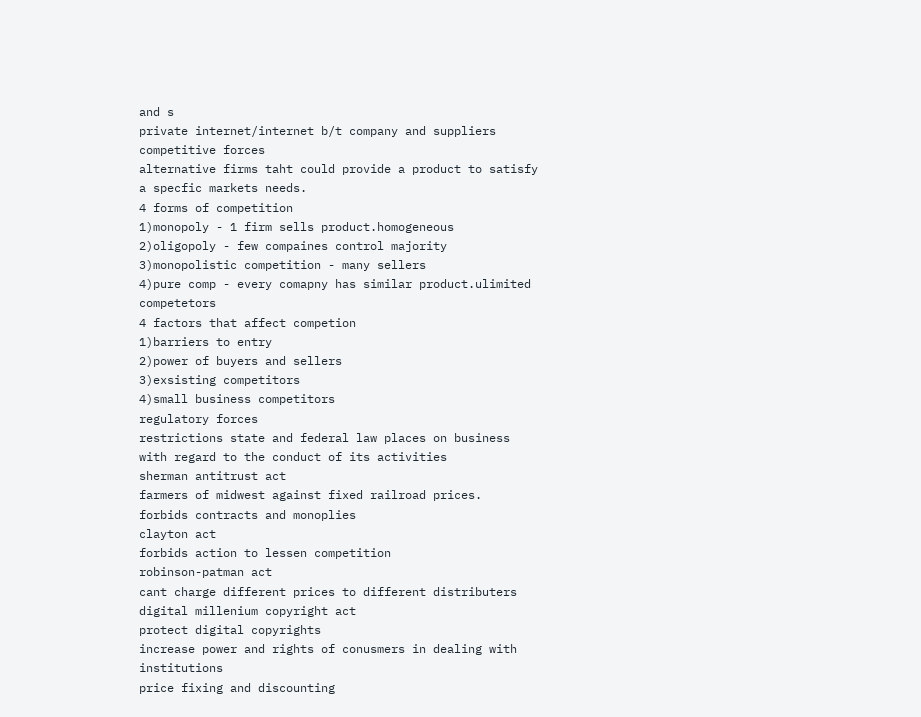and s
private internet/internet b/t company and suppliers
competitive forces
alternative firms taht could provide a product to satisfy a specfic markets needs.
4 forms of competition
1)monopoly - 1 firm sells product.homogeneous
2)oligopoly - few compaines control majority
3)monopolistic competition - many sellers
4)pure comp - every comapny has similar product.ulimited competetors
4 factors that affect competion
1)barriers to entry
2)power of buyers and sellers
3)exsisting competitors
4)small business competitors
regulatory forces
restrictions state and federal law places on business with regard to the conduct of its activities
sherman antitrust act
farmers of midwest against fixed railroad prices.
forbids contracts and monoplies
clayton act
forbids action to lessen competition
robinson-patman act
cant charge different prices to different distributers
digital millenium copyright act
protect digital copyrights
increase power and rights of conusmers in dealing with institutions
price fixing and discounting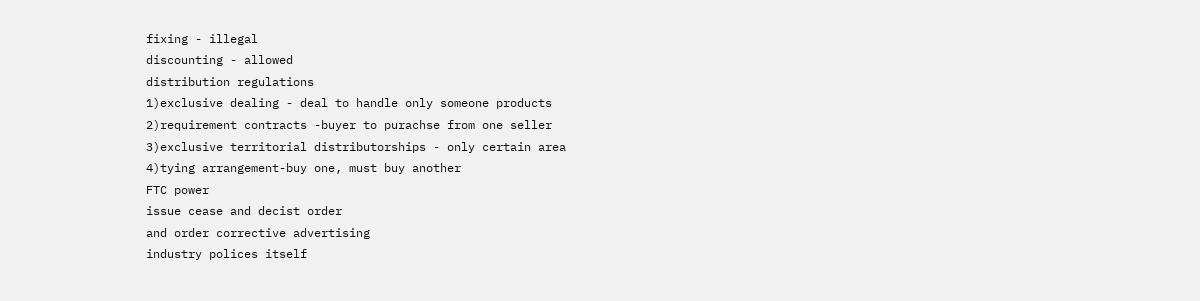fixing - illegal
discounting - allowed
distribution regulations
1)exclusive dealing - deal to handle only someone products
2)requirement contracts -buyer to purachse from one seller
3)exclusive territorial distributorships - only certain area
4)tying arrangement-buy one, must buy another
FTC power
issue cease and decist order
and order corrective advertising
industry polices itself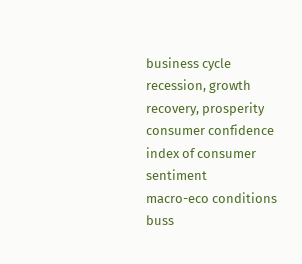business cycle
recession, growth recovery, prosperity
consumer confidence
index of consumer sentiment
macro-eco conditions
buss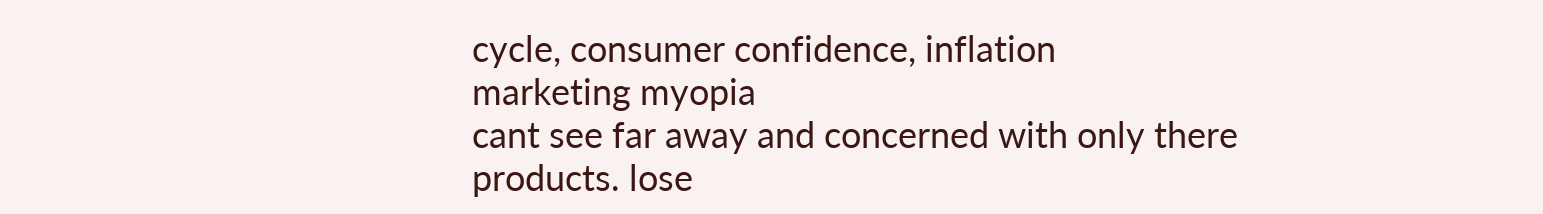cycle, consumer confidence, inflation
marketing myopia
cant see far away and concerned with only there products. lose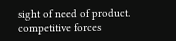sight of need of product.
competitive forces